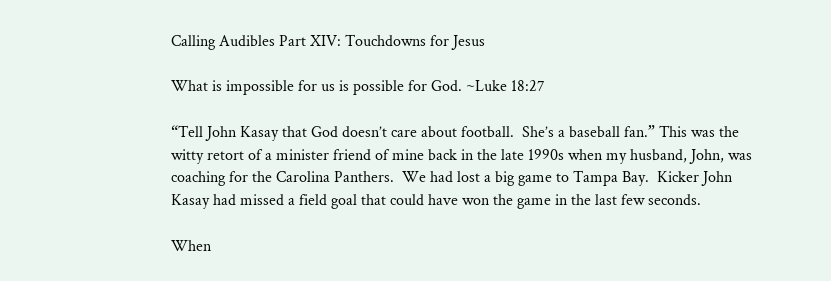Calling Audibles Part XIV: Touchdowns for Jesus

What is impossible for us is possible for God. ~Luke 18:27

“Tell John Kasay that God doesn’t care about football.  She’s a baseball fan.” This was the witty retort of a minister friend of mine back in the late 1990s when my husband, John, was coaching for the Carolina Panthers.  We had lost a big game to Tampa Bay.  Kicker John Kasay had missed a field goal that could have won the game in the last few seconds.

When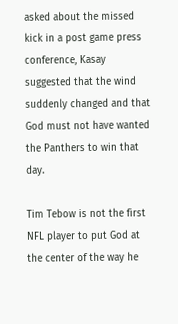asked about the missed kick in a post game press conference, Kasay suggested that the wind suddenly changed and that God must not have wanted the Panthers to win that day.

Tim Tebow is not the first NFL player to put God at the center of the way he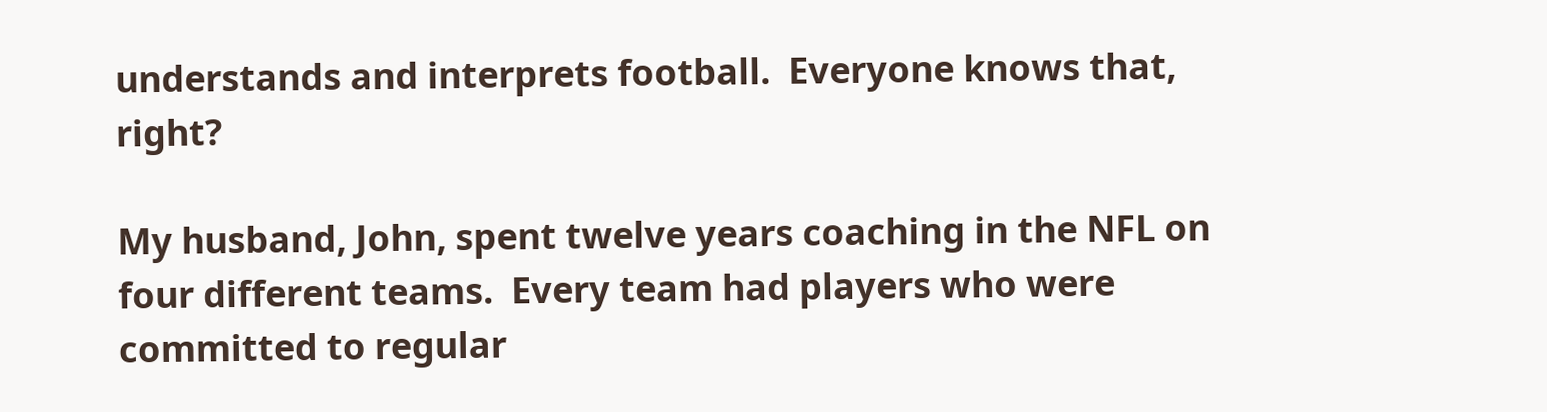understands and interprets football.  Everyone knows that, right?

My husband, John, spent twelve years coaching in the NFL on four different teams.  Every team had players who were committed to regular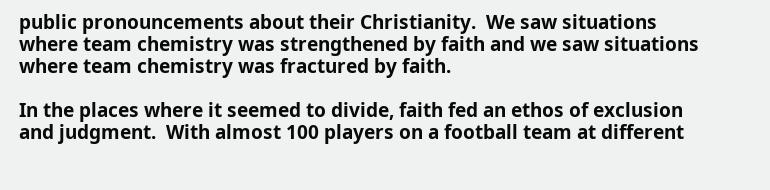public pronouncements about their Christianity.  We saw situations where team chemistry was strengthened by faith and we saw situations where team chemistry was fractured by faith.

In the places where it seemed to divide, faith fed an ethos of exclusion and judgment.  With almost 100 players on a football team at different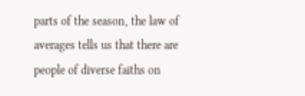parts of the season, the law of averages tells us that there are people of diverse faiths on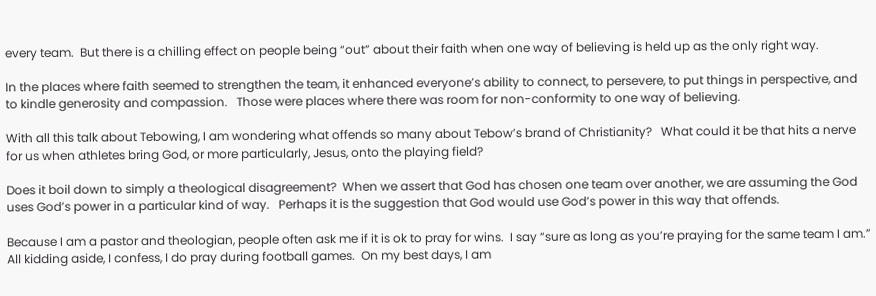every team.  But there is a chilling effect on people being “out” about their faith when one way of believing is held up as the only right way.

In the places where faith seemed to strengthen the team, it enhanced everyone’s ability to connect, to persevere, to put things in perspective, and to kindle generosity and compassion.   Those were places where there was room for non-conformity to one way of believing.

With all this talk about Tebowing, I am wondering what offends so many about Tebow’s brand of Christianity?   What could it be that hits a nerve for us when athletes bring God, or more particularly, Jesus, onto the playing field?

Does it boil down to simply a theological disagreement?  When we assert that God has chosen one team over another, we are assuming the God uses God’s power in a particular kind of way.   Perhaps it is the suggestion that God would use God’s power in this way that offends.

Because I am a pastor and theologian, people often ask me if it is ok to pray for wins.  I say “sure as long as you’re praying for the same team I am.”  All kidding aside, I confess, I do pray during football games.  On my best days, I am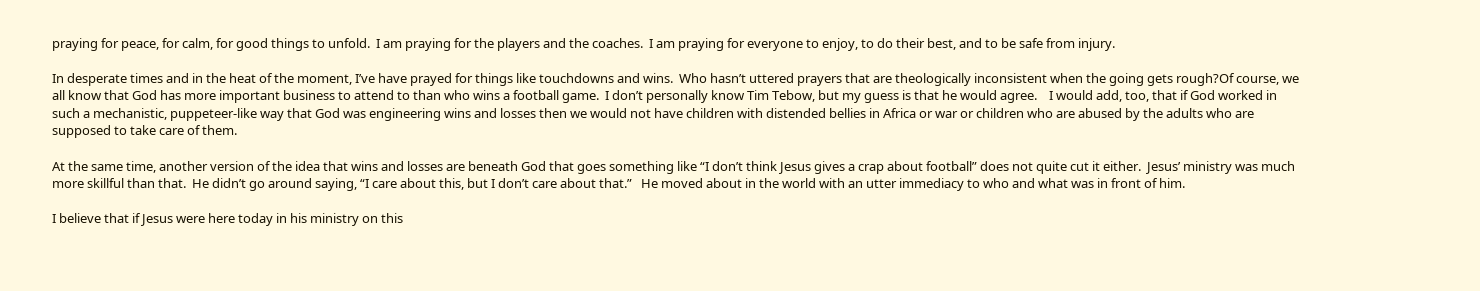praying for peace, for calm, for good things to unfold.  I am praying for the players and the coaches.  I am praying for everyone to enjoy, to do their best, and to be safe from injury.

In desperate times and in the heat of the moment, I’ve have prayed for things like touchdowns and wins.  Who hasn’t uttered prayers that are theologically inconsistent when the going gets rough?Of course, we all know that God has more important business to attend to than who wins a football game.  I don’t personally know Tim Tebow, but my guess is that he would agree.    I would add, too, that if God worked in such a mechanistic, puppeteer-like way that God was engineering wins and losses then we would not have children with distended bellies in Africa or war or children who are abused by the adults who are supposed to take care of them.

At the same time, another version of the idea that wins and losses are beneath God that goes something like “I don’t think Jesus gives a crap about football” does not quite cut it either.  Jesus’ ministry was much more skillful than that.  He didn’t go around saying, “I care about this, but I don’t care about that.”   He moved about in the world with an utter immediacy to who and what was in front of him.

I believe that if Jesus were here today in his ministry on this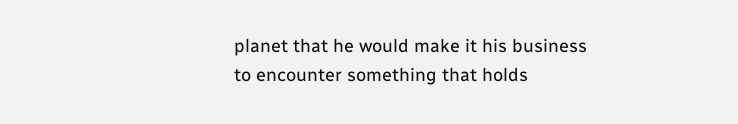planet that he would make it his business to encounter something that holds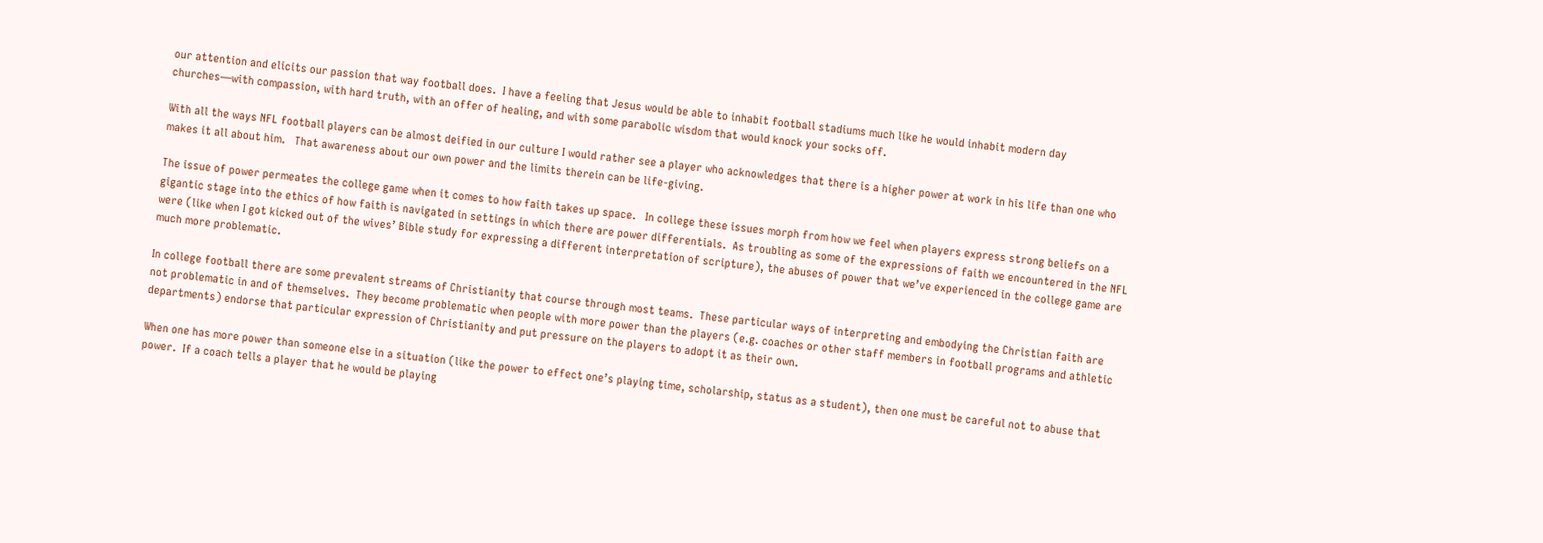our attention and elicits our passion that way football does.  I have a feeling that Jesus would be able to inhabit football stadiums much like he would inhabit modern day churches—with compassion, with hard truth, with an offer of healing, and with some parabolic wisdom that would knock your socks off.

With all the ways NFL football players can be almost deified in our culture I would rather see a player who acknowledges that there is a higher power at work in his life than one who makes it all about him.   That awareness about our own power and the limits therein can be life-giving.

The issue of power permeates the college game when it comes to how faith takes up space.   In college these issues morph from how we feel when players express strong beliefs on a gigantic stage into the ethics of how faith is navigated in settings in which there are power differentials.  As troubling as some of the expressions of faith we encountered in the NFL were (like when I got kicked out of the wives’ Bible study for expressing a different interpretation of scripture), the abuses of power that we’ve experienced in the college game are much more problematic.

In college football there are some prevalent streams of Christianity that course through most teams.  These particular ways of interpreting and embodying the Christian faith are not problematic in and of themselves.  They become problematic when people with more power than the players (e.g. coaches or other staff members in football programs and athletic departments) endorse that particular expression of Christianity and put pressure on the players to adopt it as their own.

When one has more power than someone else in a situation (like the power to effect one’s playing time, scholarship, status as a student), then one must be careful not to abuse that power.  If a coach tells a player that he would be playing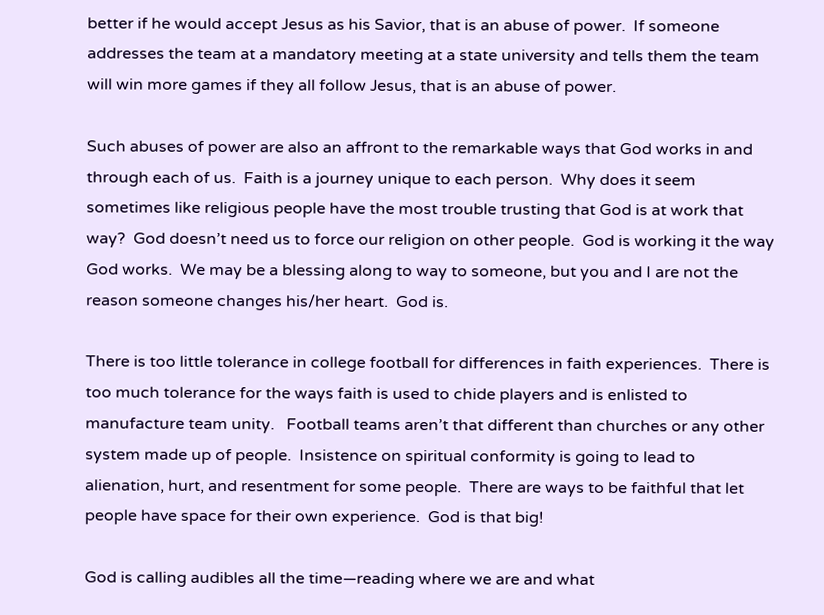better if he would accept Jesus as his Savior, that is an abuse of power.  If someone addresses the team at a mandatory meeting at a state university and tells them the team will win more games if they all follow Jesus, that is an abuse of power.

Such abuses of power are also an affront to the remarkable ways that God works in and through each of us.  Faith is a journey unique to each person.  Why does it seem sometimes like religious people have the most trouble trusting that God is at work that way?  God doesn’t need us to force our religion on other people.  God is working it the way God works.  We may be a blessing along to way to someone, but you and I are not the reason someone changes his/her heart.  God is.

There is too little tolerance in college football for differences in faith experiences.  There is too much tolerance for the ways faith is used to chide players and is enlisted to manufacture team unity.   Football teams aren’t that different than churches or any other system made up of people.  Insistence on spiritual conformity is going to lead to alienation, hurt, and resentment for some people.  There are ways to be faithful that let people have space for their own experience.  God is that big!

God is calling audibles all the time—reading where we are and what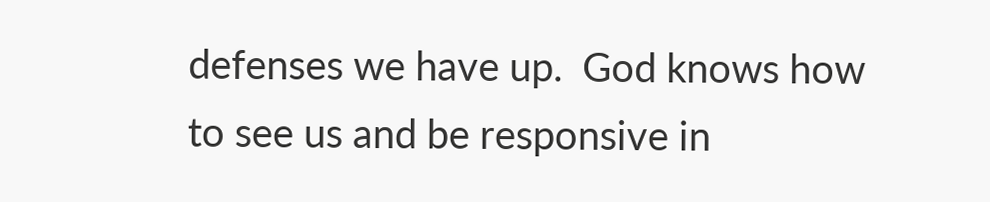defenses we have up.  God knows how to see us and be responsive in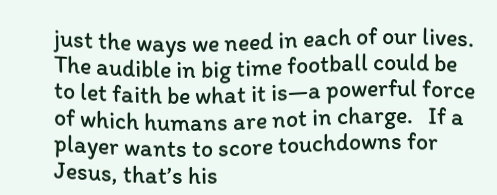just the ways we need in each of our lives.  The audible in big time football could be to let faith be what it is—a powerful force of which humans are not in charge.   If a player wants to score touchdowns for Jesus, that’s his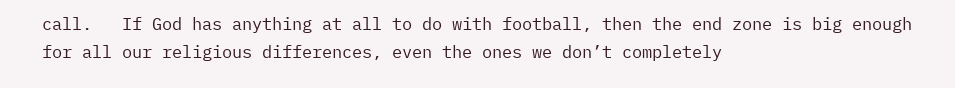call.   If God has anything at all to do with football, then the end zone is big enough for all our religious differences, even the ones we don’t completely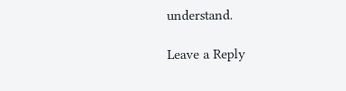understand.

Leave a Reply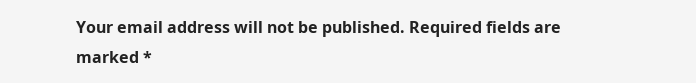Your email address will not be published. Required fields are marked *